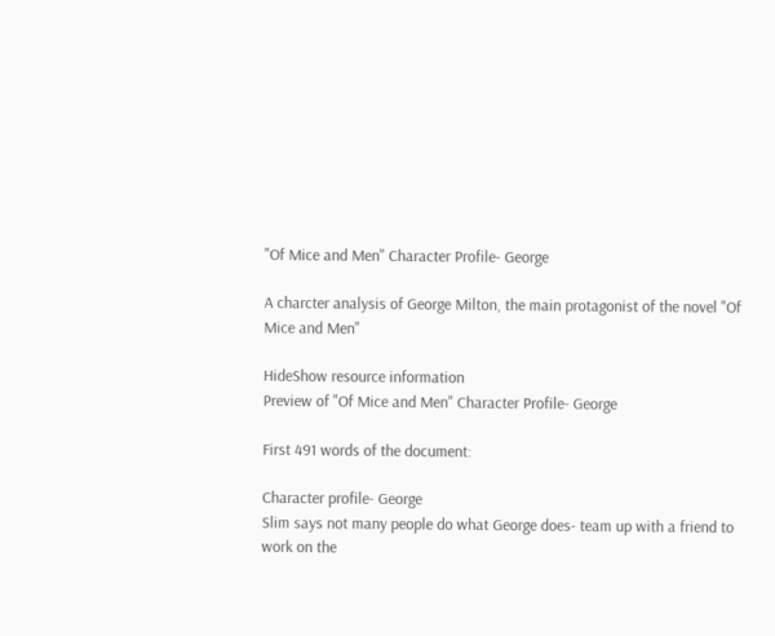"Of Mice and Men" Character Profile- George

A charcter analysis of George Milton, the main protagonist of the novel "Of Mice and Men"

HideShow resource information
Preview of "Of Mice and Men" Character Profile- George

First 491 words of the document:

Character profile- George
Slim says not many people do what George does- team up with a friend to work on the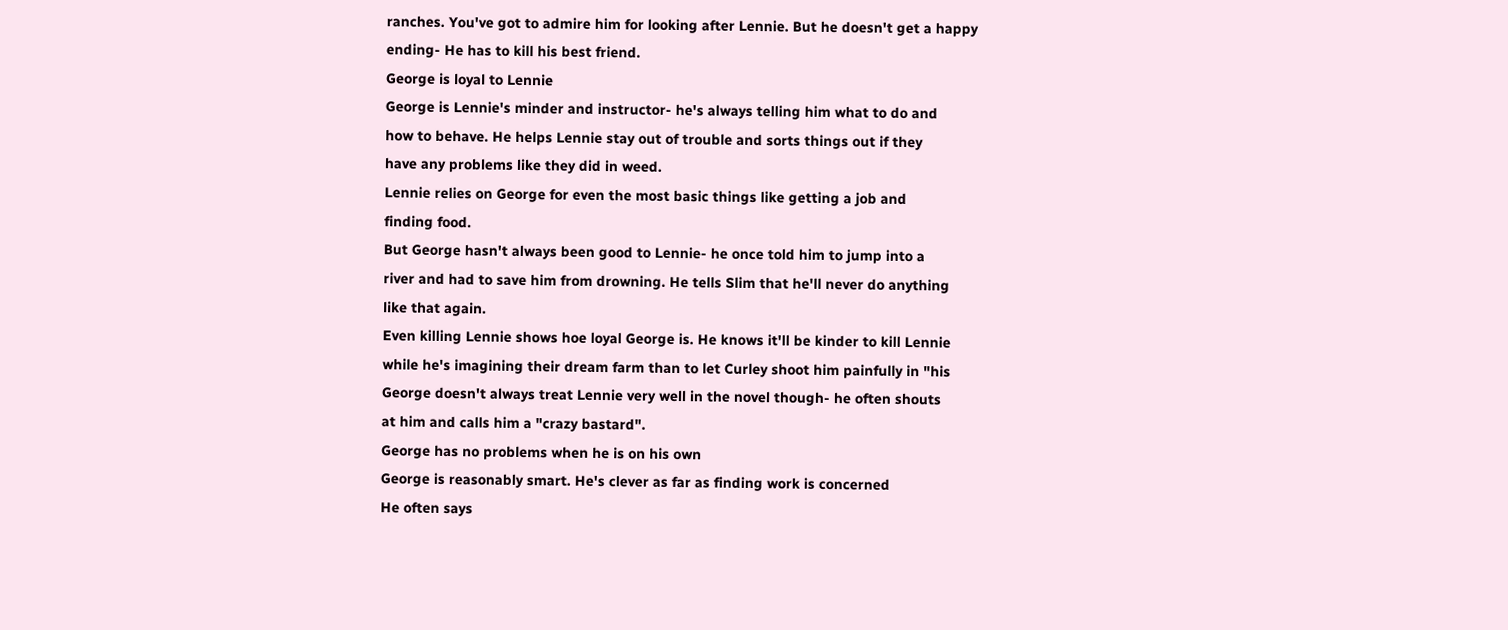ranches. You've got to admire him for looking after Lennie. But he doesn't get a happy
ending- He has to kill his best friend.
George is loyal to Lennie
George is Lennie's minder and instructor- he's always telling him what to do and
how to behave. He helps Lennie stay out of trouble and sorts things out if they
have any problems like they did in weed.
Lennie relies on George for even the most basic things like getting a job and
finding food.
But George hasn't always been good to Lennie- he once told him to jump into a
river and had to save him from drowning. He tells Slim that he'll never do anything
like that again.
Even killing Lennie shows hoe loyal George is. He knows it'll be kinder to kill Lennie
while he's imagining their dream farm than to let Curley shoot him painfully in "his
George doesn't always treat Lennie very well in the novel though- he often shouts
at him and calls him a "crazy bastard".
George has no problems when he is on his own
George is reasonably smart. He's clever as far as finding work is concerned
He often says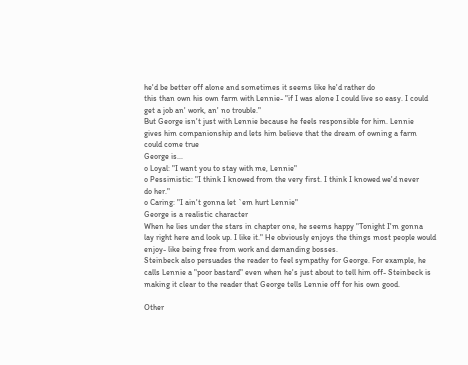he'd be better off alone and sometimes it seems like he'd rather do
this than own his own farm with Lennie- "if I was alone I could live so easy. I could
get a job an' work, an' no trouble."
But George isn't just with Lennie because he feels responsible for him. Lennie
gives him companionship and lets him believe that the dream of owning a farm
could come true
George is...
o Loyal: "I want you to stay with me, Lennie"
o Pessimistic: "I think I knowed from the very first. I think I knowed we'd never
do her."
o Caring: "I ain't gonna let `em hurt Lennie"
George is a realistic character
When he lies under the stars in chapter one, he seems happy "Tonight I'm gonna
lay right here and look up. I like it." He obviously enjoys the things most people would
enjoy- like being free from work and demanding bosses.
Steinbeck also persuades the reader to feel sympathy for George. For example, he
calls Lennie a "poor bastard" even when he's just about to tell him off- Steinbeck is
making it clear to the reader that George tells Lennie off for his own good.

Other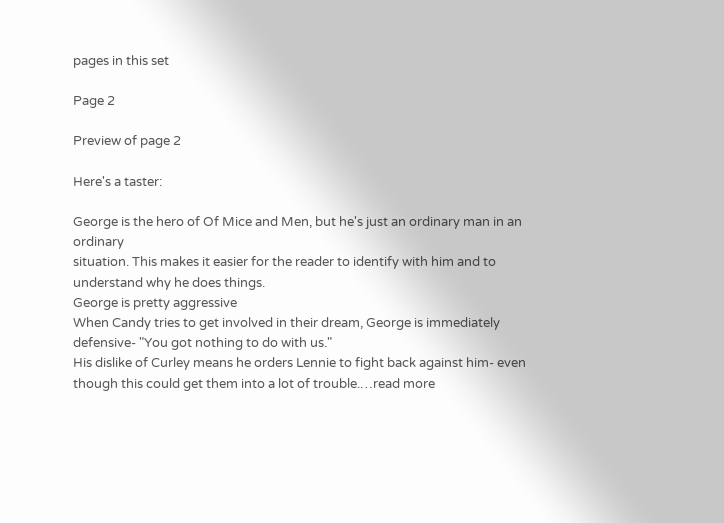pages in this set

Page 2

Preview of page 2

Here's a taster:

George is the hero of Of Mice and Men, but he's just an ordinary man in an ordinary
situation. This makes it easier for the reader to identify with him and to
understand why he does things.
George is pretty aggressive
When Candy tries to get involved in their dream, George is immediately
defensive- "You got nothing to do with us."
His dislike of Curley means he orders Lennie to fight back against him- even
though this could get them into a lot of trouble.…read more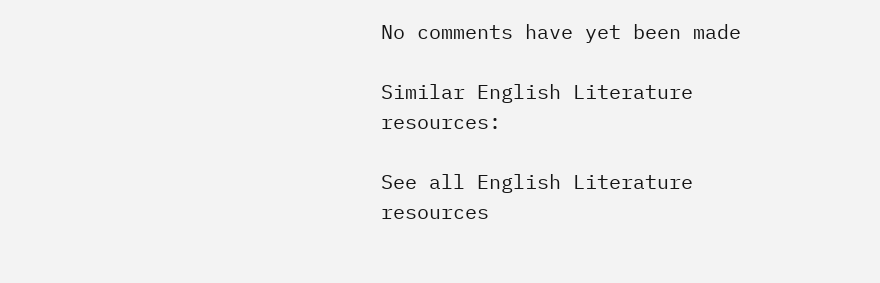No comments have yet been made

Similar English Literature resources:

See all English Literature resources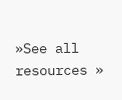»See all resources »